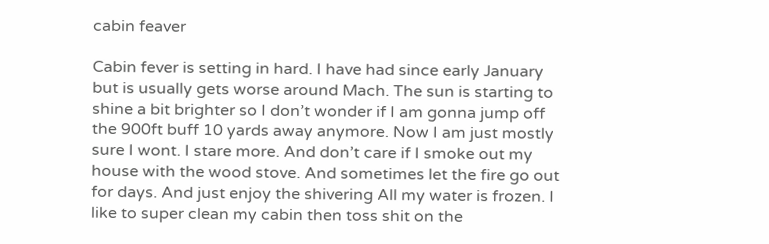cabin feaver

Cabin fever is setting in hard. I have had since early January but is usually gets worse around Mach. The sun is starting to shine a bit brighter so I don’t wonder if I am gonna jump off the 900ft buff 10 yards away anymore. Now I am just mostly sure I wont. I stare more. And don’t care if I smoke out my house with the wood stove. And sometimes let the fire go out for days. And just enjoy the shivering All my water is frozen. I like to super clean my cabin then toss shit on the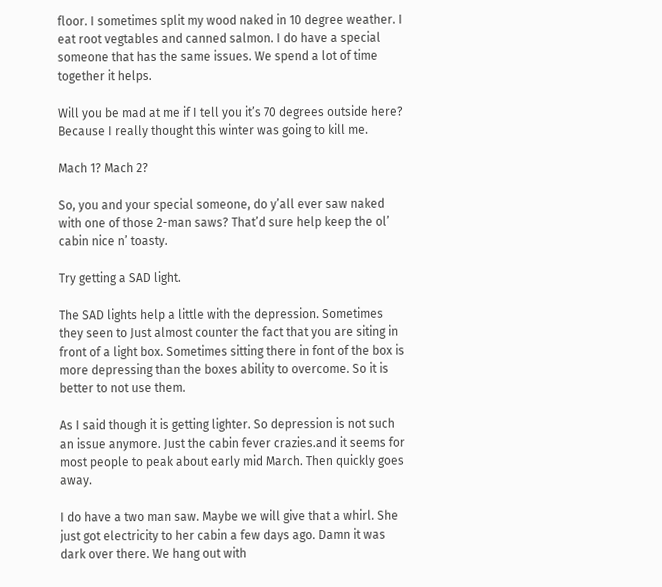floor. I sometimes split my wood naked in 10 degree weather. I eat root vegtables and canned salmon. I do have a special someone that has the same issues. We spend a lot of time together it helps.

Will you be mad at me if I tell you it’s 70 degrees outside here? Because I really thought this winter was going to kill me.

Mach 1? Mach 2?

So, you and your special someone, do y’all ever saw naked with one of those 2-man saws? That’d sure help keep the ol’ cabin nice n’ toasty.

Try getting a SAD light.

The SAD lights help a little with the depression. Sometimes they seen to Just almost counter the fact that you are siting in front of a light box. Sometimes sitting there in font of the box is more depressing than the boxes ability to overcome. So it is better to not use them.

As I said though it is getting lighter. So depression is not such an issue anymore. Just the cabin fever crazies.and it seems for most people to peak about early mid March. Then quickly goes away.

I do have a two man saw. Maybe we will give that a whirl. She just got electricity to her cabin a few days ago. Damn it was dark over there. We hang out with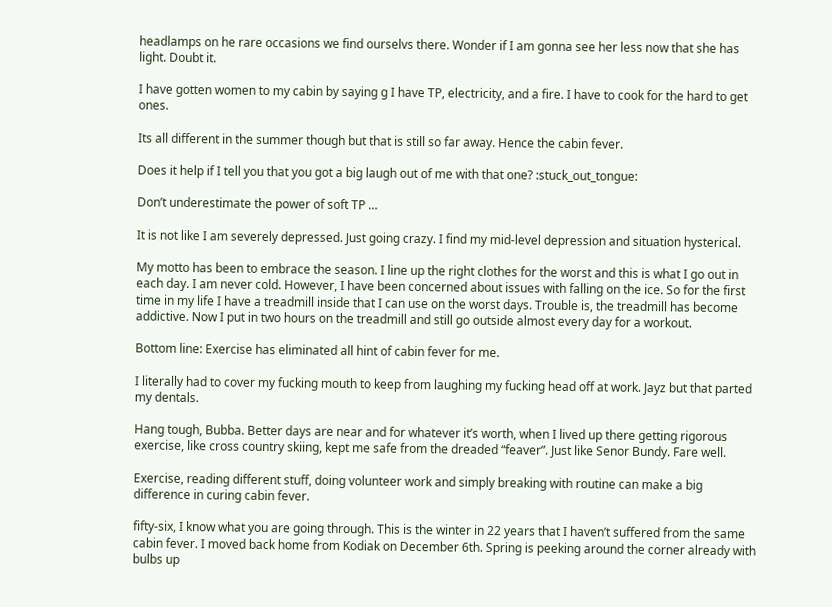headlamps on he rare occasions we find ourselvs there. Wonder if I am gonna see her less now that she has light. Doubt it.

I have gotten women to my cabin by saying g I have TP, electricity, and a fire. I have to cook for the hard to get ones.

Its all different in the summer though but that is still so far away. Hence the cabin fever.

Does it help if I tell you that you got a big laugh out of me with that one? :stuck_out_tongue:

Don’t underestimate the power of soft TP …

It is not like I am severely depressed. Just going crazy. I find my mid-level depression and situation hysterical.

My motto has been to embrace the season. I line up the right clothes for the worst and this is what I go out in each day. I am never cold. However, I have been concerned about issues with falling on the ice. So for the first time in my life I have a treadmill inside that I can use on the worst days. Trouble is, the treadmill has become addictive. Now I put in two hours on the treadmill and still go outside almost every day for a workout.

Bottom line: Exercise has eliminated all hint of cabin fever for me.

I literally had to cover my fucking mouth to keep from laughing my fucking head off at work. Jayz but that parted my dentals.

Hang tough, Bubba. Better days are near and for whatever it’s worth, when I lived up there getting rigorous exercise, like cross country skiing, kept me safe from the dreaded “feaver”. Just like Senor Bundy. Fare well.

Exercise, reading different stuff, doing volunteer work and simply breaking with routine can make a big difference in curing cabin fever.

fifty-six, I know what you are going through. This is the winter in 22 years that I haven’t suffered from the same cabin fever. I moved back home from Kodiak on December 6th. Spring is peeking around the corner already with bulbs up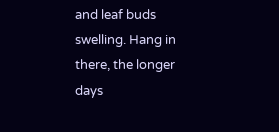and leaf buds swelling. Hang in there, the longer days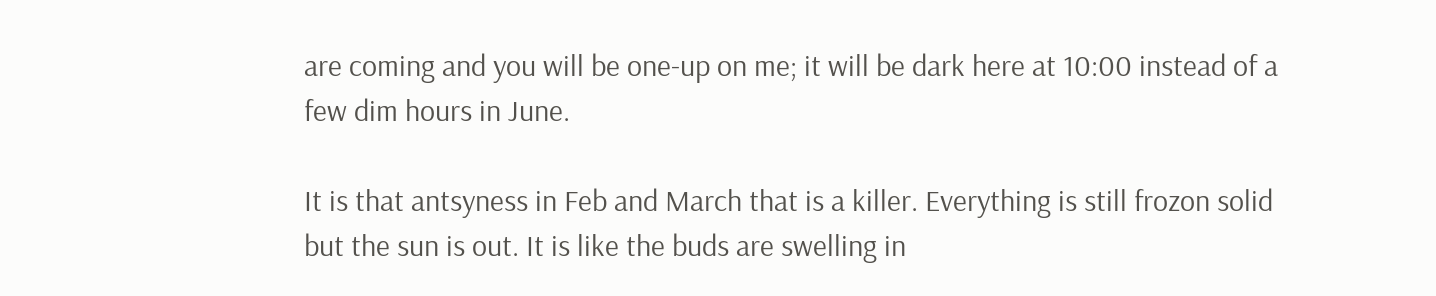are coming and you will be one-up on me; it will be dark here at 10:00 instead of a few dim hours in June.

It is that antsyness in Feb and March that is a killer. Everything is still frozon solid but the sun is out. It is like the buds are swelling in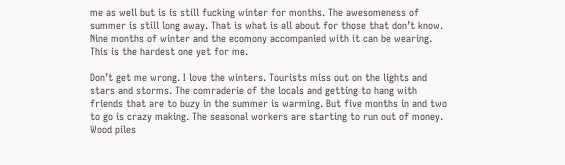me as well but is is still fucking winter for months. The awesomeness of summer is still long away. That is what is all about for those that don’t know. Nine months of winter and the ecomony accompanied with it can be wearing. This is the hardest one yet for me.

Don’t get me wrong. I love the winters. Tourists miss out on the lights and stars and storms. The comraderie of the locals and getting to hang with friends that are to buzy in the summer is warming. But five months in and two to go is crazy making. The seasonal workers are starting to run out of money. Wood piles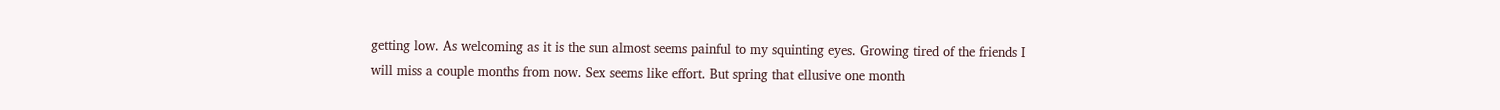getting low. As welcoming as it is the sun almost seems painful to my squinting eyes. Growing tired of the friends I will miss a couple months from now. Sex seems like effort. But spring that ellusive one month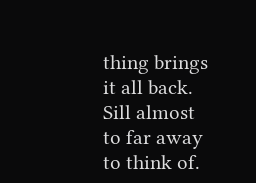thing brings it all back. Sill almost to far away to think of.